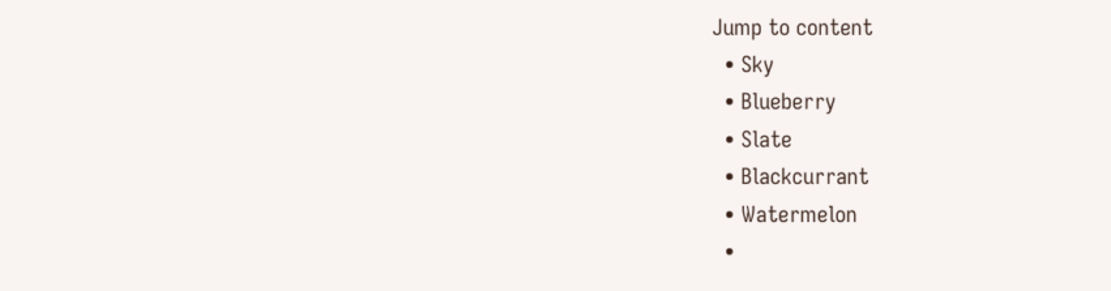Jump to content
  • Sky
  • Blueberry
  • Slate
  • Blackcurrant
  • Watermelon
  •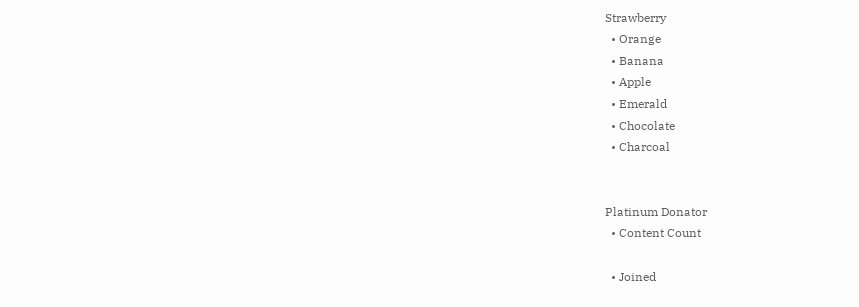Strawberry
  • Orange
  • Banana
  • Apple
  • Emerald
  • Chocolate
  • Charcoal


Platinum Donator
  • Content Count

  • Joined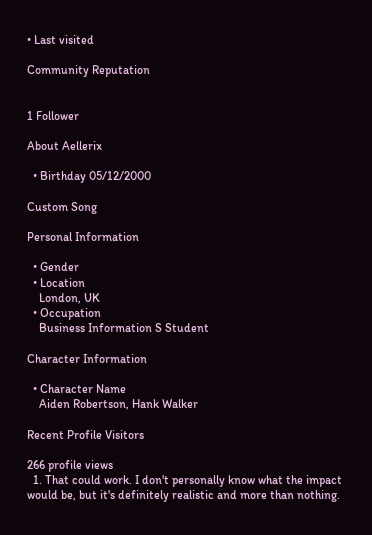• Last visited

Community Reputation


1 Follower

About Aellerix

  • Birthday 05/12/2000

Custom Song

Personal Information

  • Gender
  • Location
    London, UK
  • Occupation
    Business Information S Student

Character Information

  • Character Name
    Aiden Robertson, Hank Walker

Recent Profile Visitors

266 profile views
  1. That could work. I don't personally know what the impact would be, but it's definitely realistic and more than nothing.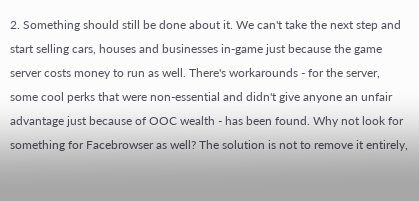2. Something should still be done about it. We can't take the next step and start selling cars, houses and businesses in-game just because the game server costs money to run as well. There's workarounds - for the server, some cool perks that were non-essential and didn't give anyone an unfair advantage just because of OOC wealth - has been found. Why not look for something for Facebrowser as well? The solution is not to remove it entirely,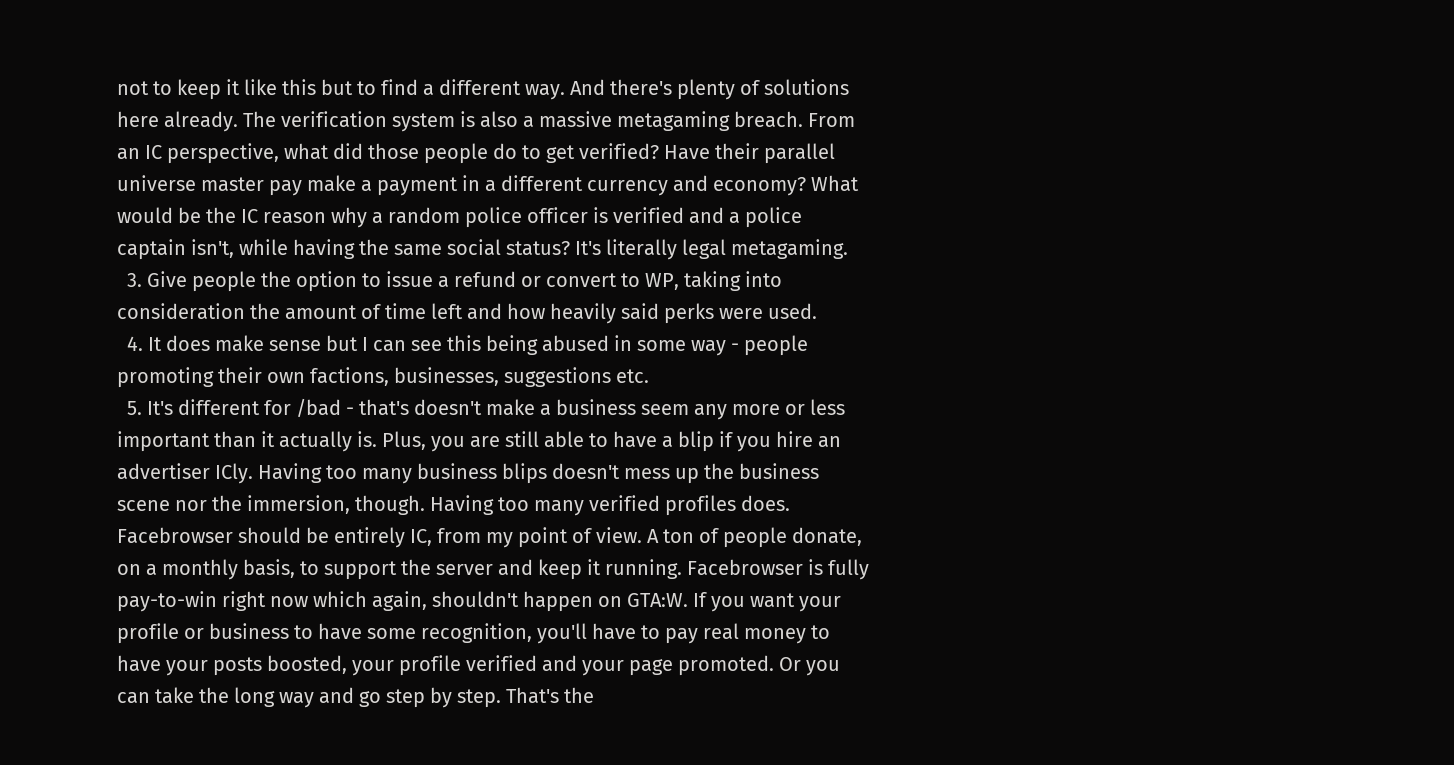not to keep it like this but to find a different way. And there's plenty of solutions here already. The verification system is also a massive metagaming breach. From an IC perspective, what did those people do to get verified? Have their parallel universe master pay make a payment in a different currency and economy? What would be the IC reason why a random police officer is verified and a police captain isn't, while having the same social status? It's literally legal metagaming.
  3. Give people the option to issue a refund or convert to WP, taking into consideration the amount of time left and how heavily said perks were used.
  4. It does make sense but I can see this being abused in some way - people promoting their own factions, businesses, suggestions etc.
  5. It's different for /bad - that's doesn't make a business seem any more or less important than it actually is. Plus, you are still able to have a blip if you hire an advertiser ICly. Having too many business blips doesn't mess up the business scene nor the immersion, though. Having too many verified profiles does. Facebrowser should be entirely IC, from my point of view. A ton of people donate, on a monthly basis, to support the server and keep it running. Facebrowser is fully pay-to-win right now which again, shouldn't happen on GTA:W. If you want your profile or business to have some recognition, you'll have to pay real money to have your posts boosted, your profile verified and your page promoted. Or you can take the long way and go step by step. That's the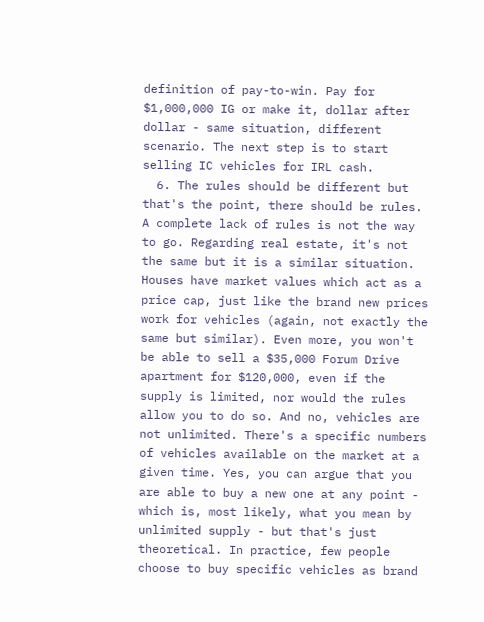definition of pay-to-win. Pay for $1,000,000 IG or make it, dollar after dollar - same situation, different scenario. The next step is to start selling IC vehicles for IRL cash.
  6. The rules should be different but that's the point, there should be rules. A complete lack of rules is not the way to go. Regarding real estate, it's not the same but it is a similar situation. Houses have market values which act as a price cap, just like the brand new prices work for vehicles (again, not exactly the same but similar). Even more, you won't be able to sell a $35,000 Forum Drive apartment for $120,000, even if the supply is limited, nor would the rules allow you to do so. And no, vehicles are not unlimited. There's a specific numbers of vehicles available on the market at a given time. Yes, you can argue that you are able to buy a new one at any point - which is, most likely, what you mean by unlimited supply - but that's just theoretical. In practice, few people choose to buy specific vehicles as brand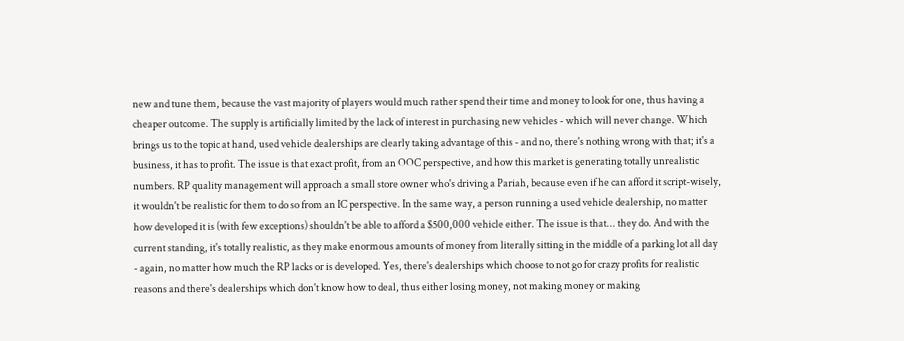new and tune them, because the vast majority of players would much rather spend their time and money to look for one, thus having a cheaper outcome. The supply is artificially limited by the lack of interest in purchasing new vehicles - which will never change. Which brings us to the topic at hand, used vehicle dealerships are clearly taking advantage of this - and no, there's nothing wrong with that; it's a business, it has to profit. The issue is that exact profit, from an OOC perspective, and how this market is generating totally unrealistic numbers. RP quality management will approach a small store owner who's driving a Pariah, because even if he can afford it script-wisely, it wouldn't be realistic for them to do so from an IC perspective. In the same way, a person running a used vehicle dealership, no matter how developed it is (with few exceptions) shouldn't be able to afford a $500,000 vehicle either. The issue is that... they do. And with the current standing, it's totally realistic, as they make enormous amounts of money from literally sitting in the middle of a parking lot all day - again, no matter how much the RP lacks or is developed. Yes, there's dealerships which choose to not go for crazy profits for realistic reasons and there's dealerships which don't know how to deal, thus either losing money, not making money or making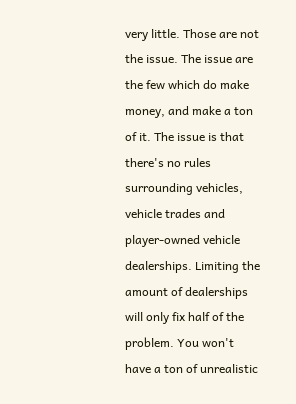very little. Those are not the issue. The issue are the few which do make money, and make a ton of it. The issue is that there's no rules surrounding vehicles, vehicle trades and player-owned vehicle dealerships. Limiting the amount of dealerships will only fix half of the problem. You won't have a ton of unrealistic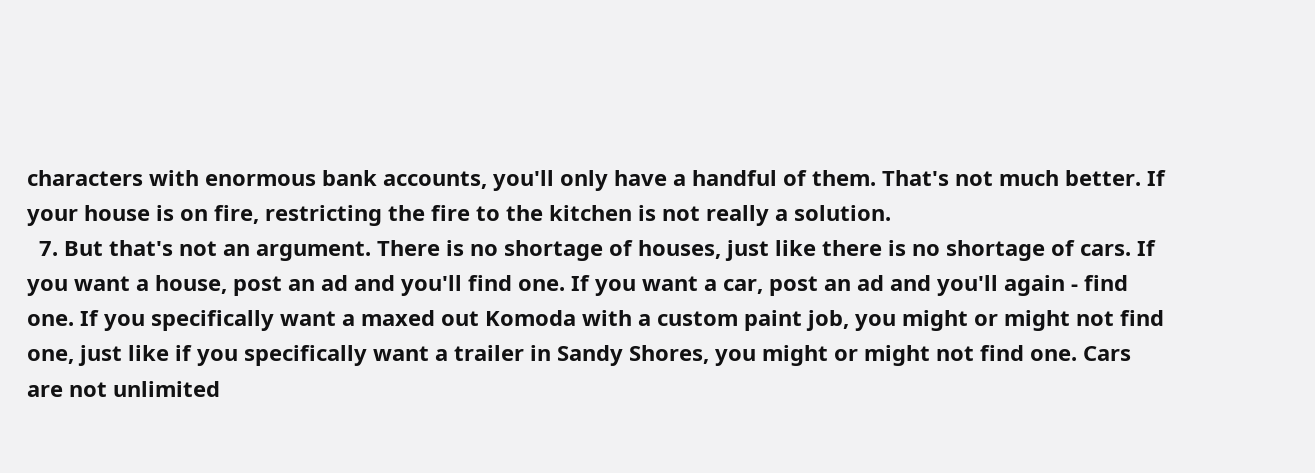characters with enormous bank accounts, you'll only have a handful of them. That's not much better. If your house is on fire, restricting the fire to the kitchen is not really a solution.
  7. But that's not an argument. There is no shortage of houses, just like there is no shortage of cars. If you want a house, post an ad and you'll find one. If you want a car, post an ad and you'll again - find one. If you specifically want a maxed out Komoda with a custom paint job, you might or might not find one, just like if you specifically want a trailer in Sandy Shores, you might or might not find one. Cars are not unlimited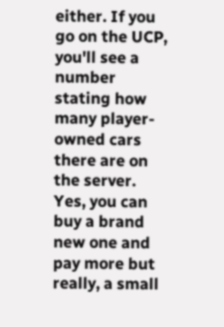either. If you go on the UCP, you'll see a number stating how many player-owned cars there are on the server. Yes, you can buy a brand new one and pay more but really, a small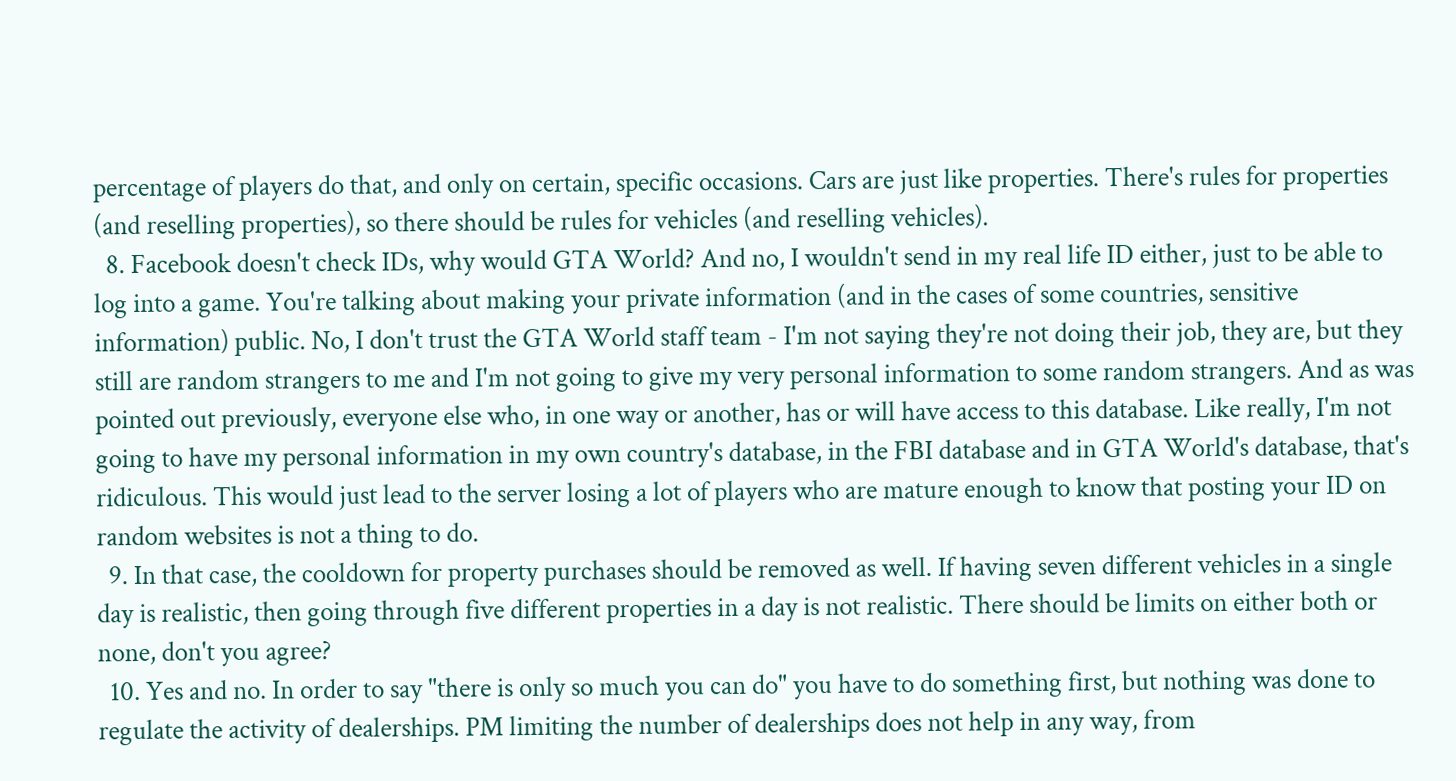percentage of players do that, and only on certain, specific occasions. Cars are just like properties. There's rules for properties (and reselling properties), so there should be rules for vehicles (and reselling vehicles).
  8. Facebook doesn't check IDs, why would GTA World? And no, I wouldn't send in my real life ID either, just to be able to log into a game. You're talking about making your private information (and in the cases of some countries, sensitive information) public. No, I don't trust the GTA World staff team - I'm not saying they're not doing their job, they are, but they still are random strangers to me and I'm not going to give my very personal information to some random strangers. And as was pointed out previously, everyone else who, in one way or another, has or will have access to this database. Like really, I'm not going to have my personal information in my own country's database, in the FBI database and in GTA World's database, that's ridiculous. This would just lead to the server losing a lot of players who are mature enough to know that posting your ID on random websites is not a thing to do.
  9. In that case, the cooldown for property purchases should be removed as well. If having seven different vehicles in a single day is realistic, then going through five different properties in a day is not realistic. There should be limits on either both or none, don't you agree?
  10. Yes and no. In order to say "there is only so much you can do" you have to do something first, but nothing was done to regulate the activity of dealerships. PM limiting the number of dealerships does not help in any way, from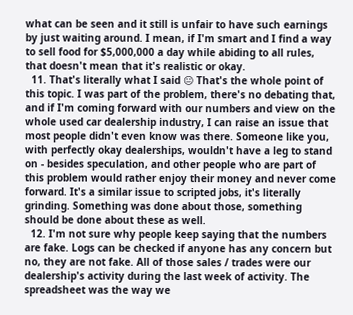what can be seen and it still is unfair to have such earnings by just waiting around. I mean, if I'm smart and I find a way to sell food for $5,000,000 a day while abiding to all rules, that doesn't mean that it's realistic or okay.
  11. That's literally what I said 😐 That's the whole point of this topic. I was part of the problem, there's no debating that, and if I'm coming forward with our numbers and view on the whole used car dealership industry, I can raise an issue that most people didn't even know was there. Someone like you, with perfectly okay dealerships, wouldn't have a leg to stand on - besides speculation, and other people who are part of this problem would rather enjoy their money and never come forward. It's a similar issue to scripted jobs, it's literally grinding. Something was done about those, something should be done about these as well.
  12. I'm not sure why people keep saying that the numbers are fake. Logs can be checked if anyone has any concern but no, they are not fake. All of those sales / trades were our dealership's activity during the last week of activity. The spreadsheet was the way we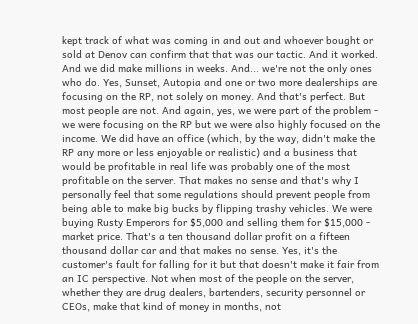kept track of what was coming in and out and whoever bought or sold at Denov can confirm that that was our tactic. And it worked. And we did make millions in weeks. And... we're not the only ones who do. Yes, Sunset, Autopia and one or two more dealerships are focusing on the RP, not solely on money. And that's perfect. But most people are not. And again, yes, we were part of the problem - we were focusing on the RP but we were also highly focused on the income. We did have an office (which, by the way, didn't make the RP any more or less enjoyable or realistic) and a business that would be profitable in real life was probably one of the most profitable on the server. That makes no sense and that's why I personally feel that some regulations should prevent people from being able to make big bucks by flipping trashy vehicles. We were buying Rusty Emperors for $5,000 and selling them for $15,000 - market price. That's a ten thousand dollar profit on a fifteen thousand dollar car and that makes no sense. Yes, it's the customer's fault for falling for it but that doesn't make it fair from an IC perspective. Not when most of the people on the server, whether they are drug dealers, bartenders, security personnel or CEOs, make that kind of money in months, not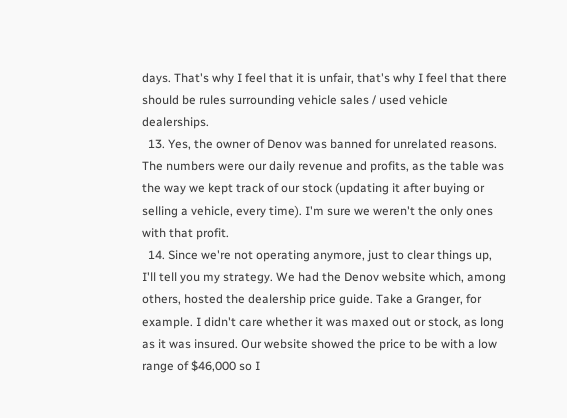days. That's why I feel that it is unfair, that's why I feel that there should be rules surrounding vehicle sales / used vehicle dealerships.
  13. Yes, the owner of Denov was banned for unrelated reasons. The numbers were our daily revenue and profits, as the table was the way we kept track of our stock (updating it after buying or selling a vehicle, every time). I'm sure we weren't the only ones with that profit.
  14. Since we're not operating anymore, just to clear things up, I'll tell you my strategy. We had the Denov website which, among others, hosted the dealership price guide. Take a Granger, for example. I didn't care whether it was maxed out or stock, as long as it was insured. Our website showed the price to be with a low range of $46,000 so I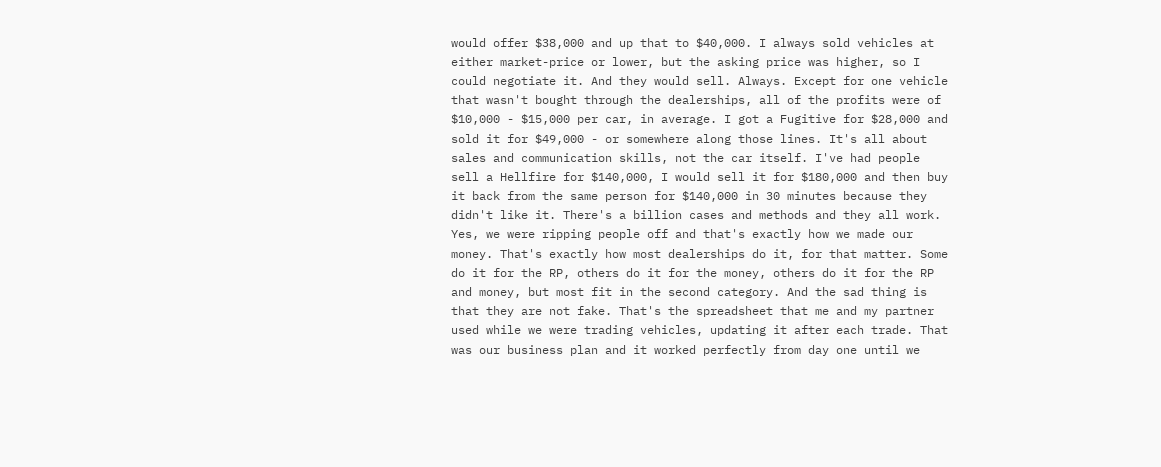would offer $38,000 and up that to $40,000. I always sold vehicles at either market-price or lower, but the asking price was higher, so I could negotiate it. And they would sell. Always. Except for one vehicle that wasn't bought through the dealerships, all of the profits were of $10,000 - $15,000 per car, in average. I got a Fugitive for $28,000 and sold it for $49,000 - or somewhere along those lines. It's all about sales and communication skills, not the car itself. I've had people sell a Hellfire for $140,000, I would sell it for $180,000 and then buy it back from the same person for $140,000 in 30 minutes because they didn't like it. There's a billion cases and methods and they all work. Yes, we were ripping people off and that's exactly how we made our money. That's exactly how most dealerships do it, for that matter. Some do it for the RP, others do it for the money, others do it for the RP and money, but most fit in the second category. And the sad thing is that they are not fake. That's the spreadsheet that me and my partner used while we were trading vehicles, updating it after each trade. That was our business plan and it worked perfectly from day one until we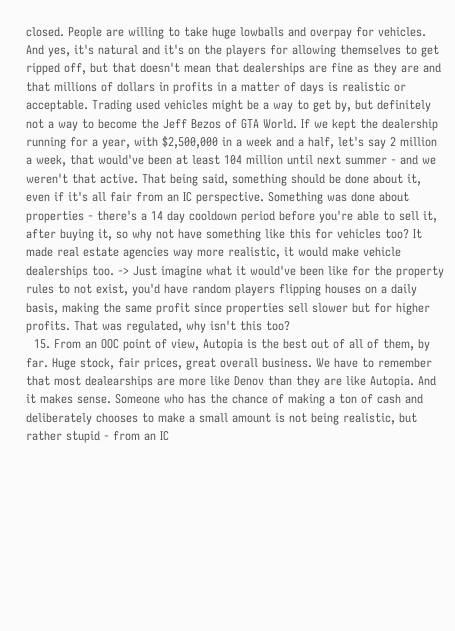closed. People are willing to take huge lowballs and overpay for vehicles. And yes, it's natural and it's on the players for allowing themselves to get ripped off, but that doesn't mean that dealerships are fine as they are and that millions of dollars in profits in a matter of days is realistic or acceptable. Trading used vehicles might be a way to get by, but definitely not a way to become the Jeff Bezos of GTA World. If we kept the dealership running for a year, with $2,500,000 in a week and a half, let's say 2 million a week, that would've been at least 104 million until next summer - and we weren't that active. That being said, something should be done about it, even if it's all fair from an IC perspective. Something was done about properties - there's a 14 day cooldown period before you're able to sell it, after buying it, so why not have something like this for vehicles too? It made real estate agencies way more realistic, it would make vehicle dealerships too. -> Just imagine what it would've been like for the property rules to not exist, you'd have random players flipping houses on a daily basis, making the same profit since properties sell slower but for higher profits. That was regulated, why isn't this too?
  15. From an OOC point of view, Autopia is the best out of all of them, by far. Huge stock, fair prices, great overall business. We have to remember that most dealearships are more like Denov than they are like Autopia. And it makes sense. Someone who has the chance of making a ton of cash and deliberately chooses to make a small amount is not being realistic, but rather stupid - from an IC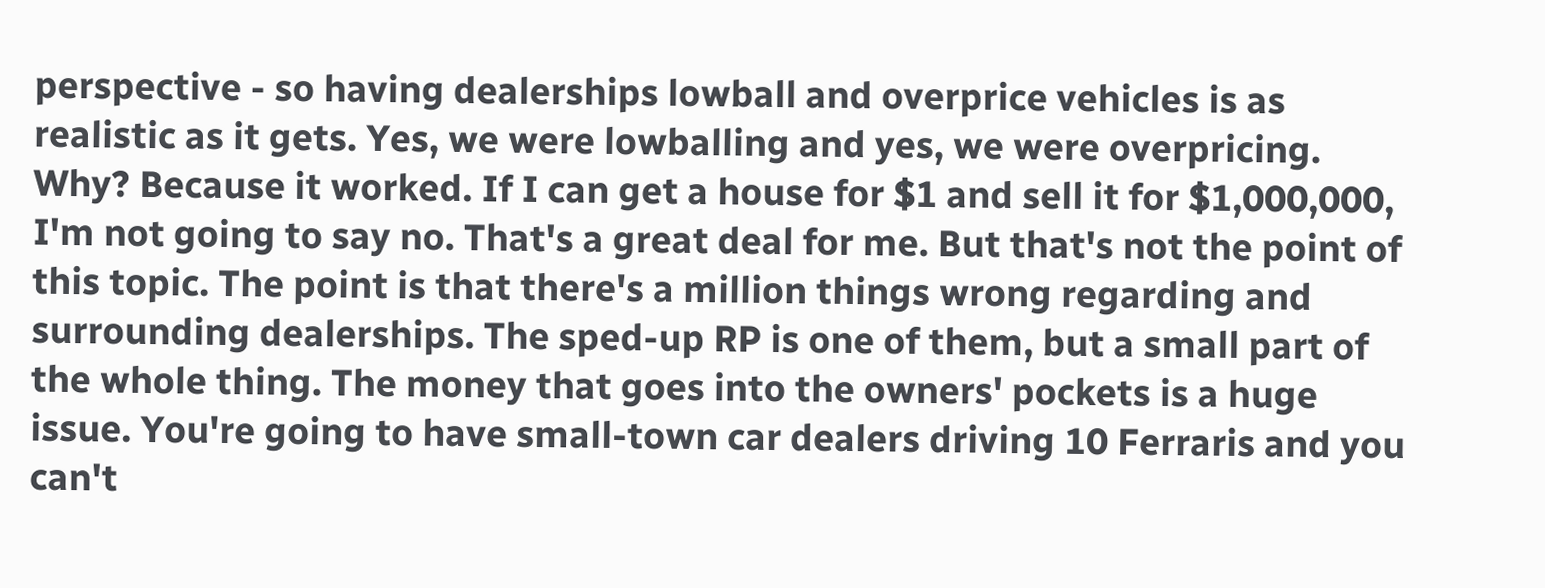perspective - so having dealerships lowball and overprice vehicles is as realistic as it gets. Yes, we were lowballing and yes, we were overpricing. Why? Because it worked. If I can get a house for $1 and sell it for $1,000,000, I'm not going to say no. That's a great deal for me. But that's not the point of this topic. The point is that there's a million things wrong regarding and surrounding dealerships. The sped-up RP is one of them, but a small part of the whole thing. The money that goes into the owners' pockets is a huge issue. You're going to have small-town car dealers driving 10 Ferraris and you can't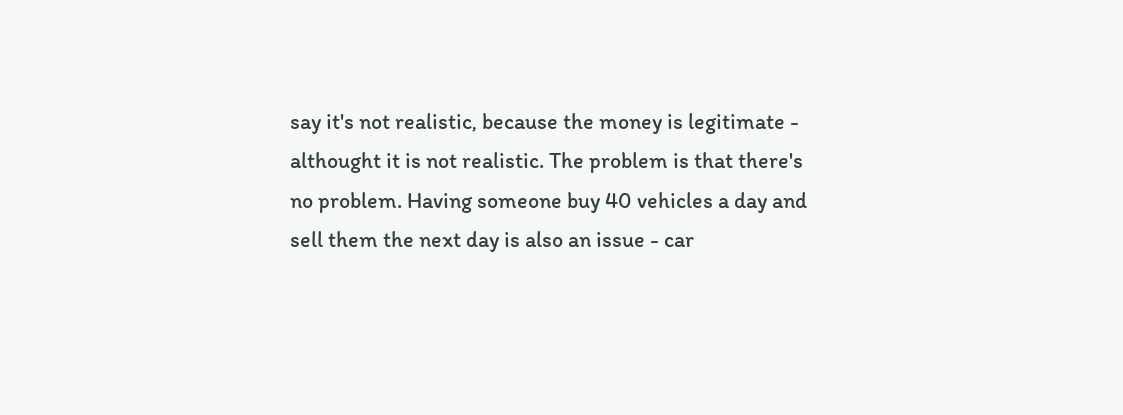say it's not realistic, because the money is legitimate - althought it is not realistic. The problem is that there's no problem. Having someone buy 40 vehicles a day and sell them the next day is also an issue - car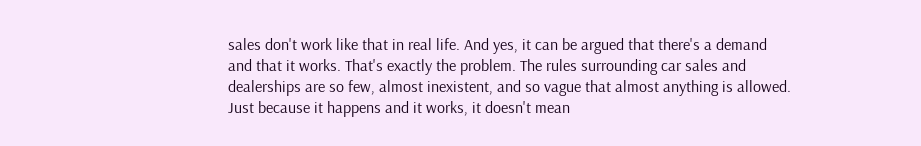sales don't work like that in real life. And yes, it can be argued that there's a demand and that it works. That's exactly the problem. The rules surrounding car sales and dealerships are so few, almost inexistent, and so vague that almost anything is allowed. Just because it happens and it works, it doesn't mean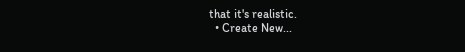that it's realistic.
  • Create New...